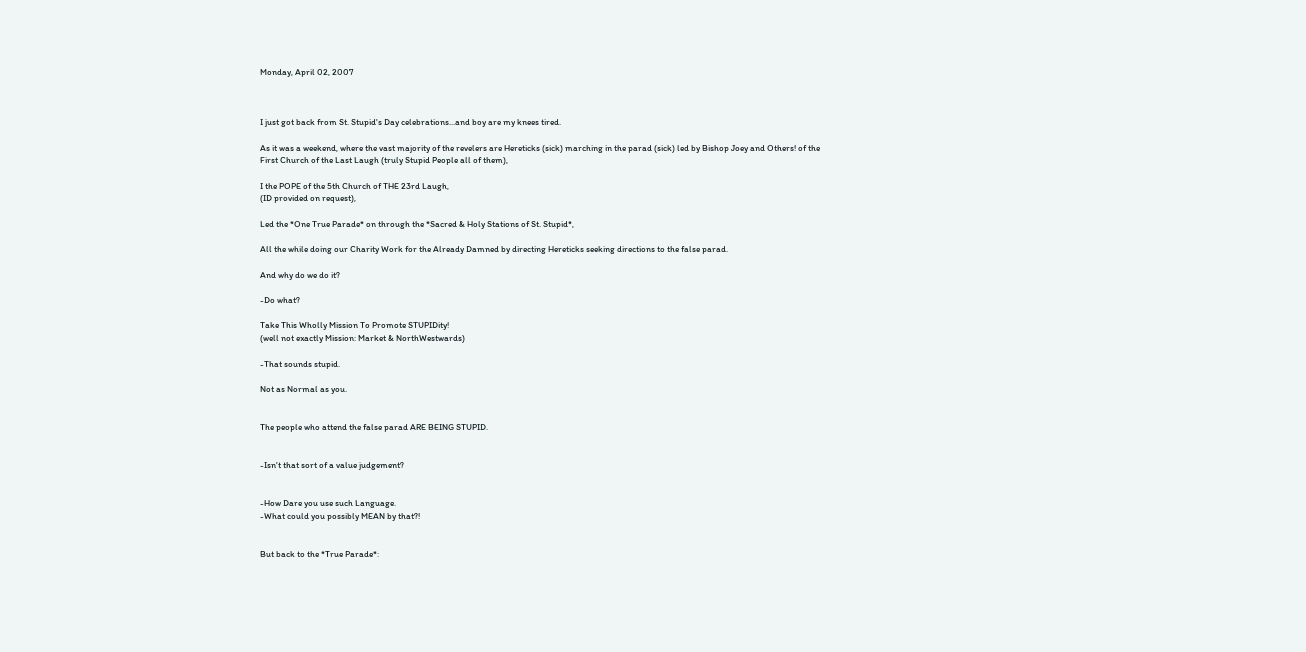Monday, April 02, 2007



I just got back from St. Stupid's Day celebrations...and boy are my knees tired.

As it was a weekend, where the vast majority of the revelers are Hereticks (sick) marching in the parad (sick) led by Bishop Joey and Others! of the First Church of the Last Laugh (truly Stupid People all of them),

I the POPE of the 5th Church of THE 23rd Laugh,
(ID provided on request),

Led the *One True Parade* on through the *Sacred & Holy Stations of St. Stupid*,

All the while doing our Charity Work for the Already Damned by directing Hereticks seeking directions to the false parad.

And why do we do it?

-Do what?

Take This Wholly Mission To Promote STUPIDity!
(well not exactly Mission: Market & NorthWestwards)

-That sounds stupid.

Not as Normal as you.


The people who attend the false parad ARE BEING STUPID.


-Isn't that sort of a value judgement?


-How Dare you use such Language.
-What could you possibly MEAN by that?!


But back to the *True Parade*: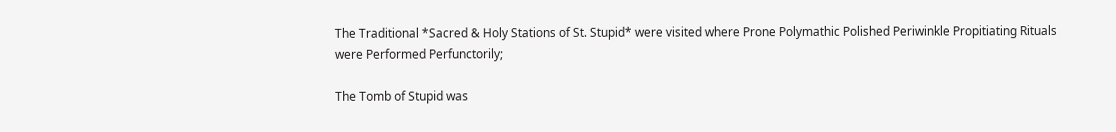The Traditional *Sacred & Holy Stations of St. Stupid* were visited where Prone Polymathic Polished Periwinkle Propitiating Rituals were Performed Perfunctorily;

The Tomb of Stupid was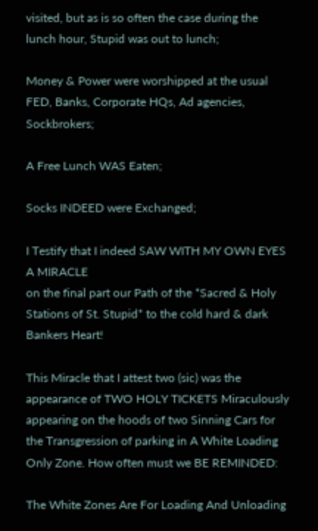visited, but as is so often the case during the lunch hour, Stupid was out to lunch;

Money & Power were worshipped at the usual FED, Banks, Corporate HQs, Ad agencies, Sockbrokers;

A Free Lunch WAS Eaten;

Socks INDEED were Exchanged;

I Testify that I indeed SAW WITH MY OWN EYES A MIRACLE
on the final part our Path of the *Sacred & Holy Stations of St. Stupid* to the cold hard & dark Bankers Heart!

This Miracle that I attest two (sic) was the appearance of TWO HOLY TICKETS Miraculously appearing on the hoods of two Sinning Cars for the Transgression of parking in A White Loading Only Zone. How often must we BE REMINDED:

The White Zones Are For Loading And Unloading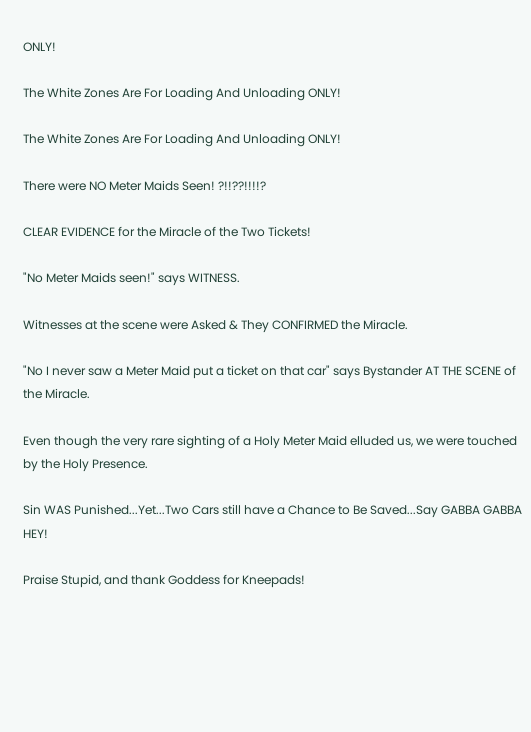ONLY!

The White Zones Are For Loading And Unloading ONLY!

The White Zones Are For Loading And Unloading ONLY!

There were NO Meter Maids Seen! ?!!??!!!!?

CLEAR EVIDENCE for the Miracle of the Two Tickets!

"No Meter Maids seen!" says WITNESS.

Witnesses at the scene were Asked & They CONFIRMED the Miracle.

"No I never saw a Meter Maid put a ticket on that car" says Bystander AT THE SCENE of the Miracle.

Even though the very rare sighting of a Holy Meter Maid elluded us, we were touched by the Holy Presence.

Sin WAS Punished...Yet...Two Cars still have a Chance to Be Saved...Say GABBA GABBA HEY!

Praise Stupid, and thank Goddess for Kneepads!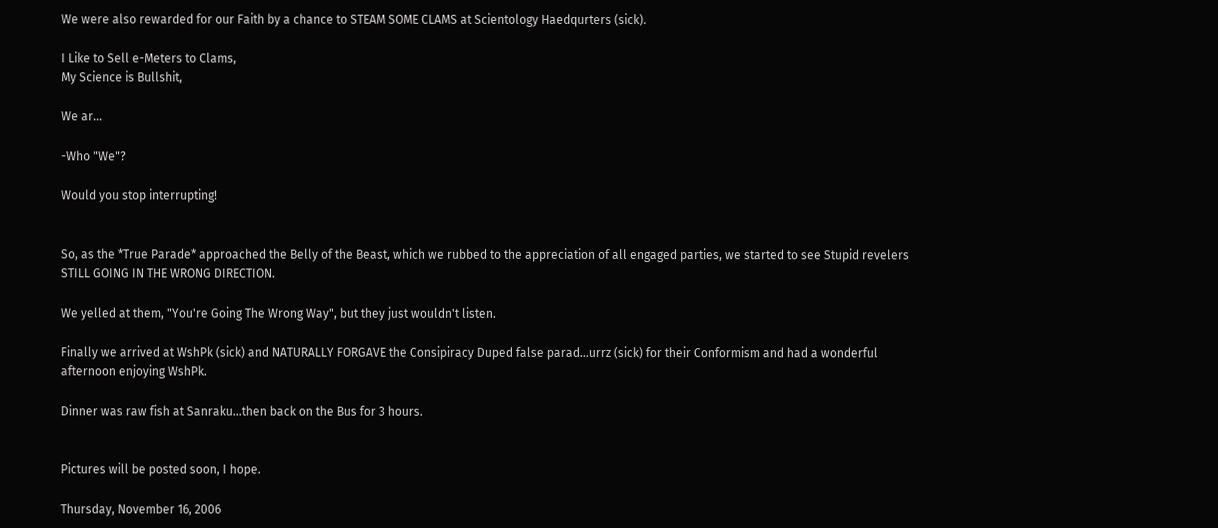We were also rewarded for our Faith by a chance to STEAM SOME CLAMS at Scientology Haedqurters (sick).

I Like to Sell e-Meters to Clams,
My Science is Bullshit,

We ar...

-Who "We"?

Would you stop interrupting!


So, as the *True Parade* approached the Belly of the Beast, which we rubbed to the appreciation of all engaged parties, we started to see Stupid revelers STILL GOING IN THE WRONG DIRECTION.

We yelled at them, "You're Going The Wrong Way", but they just wouldn't listen.

Finally we arrived at WshPk (sick) and NATURALLY FORGAVE the Consipiracy Duped false parad...urrz (sick) for their Conformism and had a wonderful afternoon enjoying WshPk.

Dinner was raw fish at Sanraku...then back on the Bus for 3 hours.


Pictures will be posted soon, I hope.

Thursday, November 16, 2006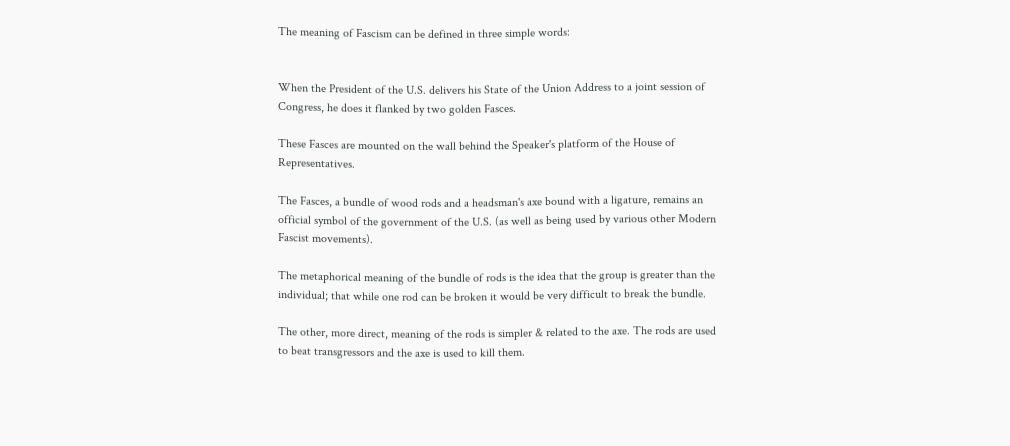The meaning of Fascism can be defined in three simple words:


When the President of the U.S. delivers his State of the Union Address to a joint session of Congress, he does it flanked by two golden Fasces.

These Fasces are mounted on the wall behind the Speaker's platform of the House of Representatives.

The Fasces, a bundle of wood rods and a headsman's axe bound with a ligature, remains an official symbol of the government of the U.S. (as well as being used by various other Modern Fascist movements).

The metaphorical meaning of the bundle of rods is the idea that the group is greater than the individual; that while one rod can be broken it would be very difficult to break the bundle.

The other, more direct, meaning of the rods is simpler & related to the axe. The rods are used to beat transgressors and the axe is used to kill them.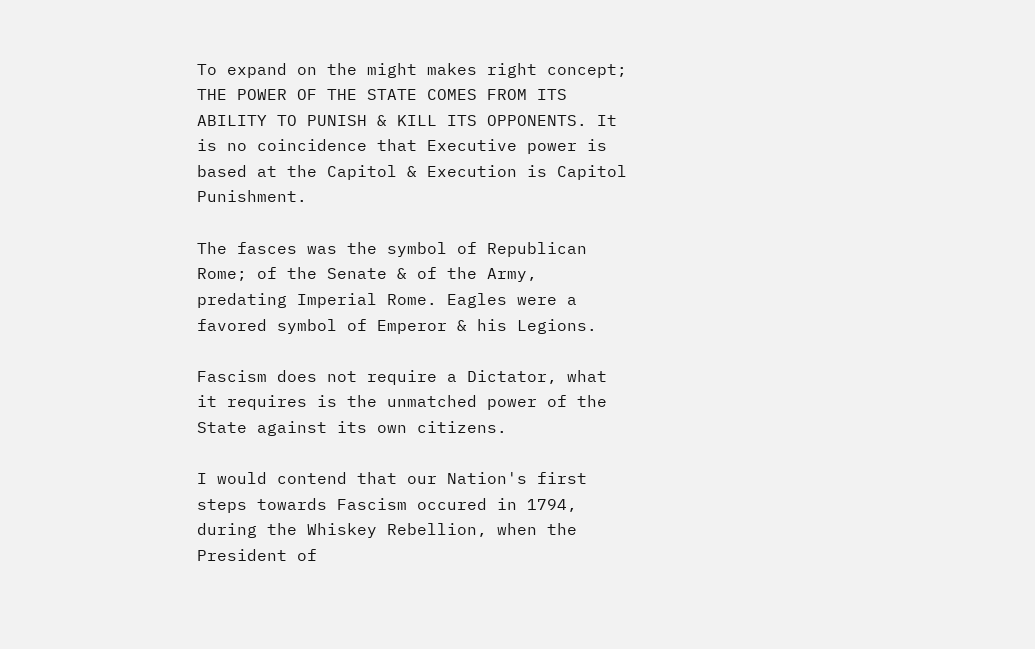To expand on the might makes right concept; THE POWER OF THE STATE COMES FROM ITS ABILITY TO PUNISH & KILL ITS OPPONENTS. It is no coincidence that Executive power is based at the Capitol & Execution is Capitol Punishment.

The fasces was the symbol of Republican Rome; of the Senate & of the Army, predating Imperial Rome. Eagles were a favored symbol of Emperor & his Legions.

Fascism does not require a Dictator, what it requires is the unmatched power of the State against its own citizens.

I would contend that our Nation's first steps towards Fascism occured in 1794, during the Whiskey Rebellion, when the President of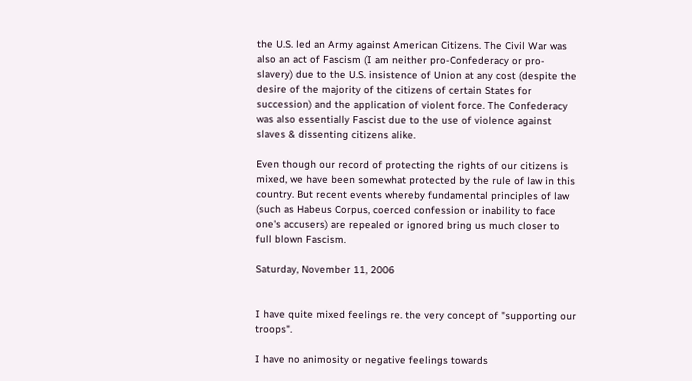the U.S. led an Army against American Citizens. The Civil War was also an act of Fascism (I am neither pro-Confederacy or pro-slavery) due to the U.S. insistence of Union at any cost (despite the desire of the majority of the citizens of certain States for succession) and the application of violent force. The Confederacy was also essentially Fascist due to the use of violence against slaves & dissenting citizens alike.

Even though our record of protecting the rights of our citizens is mixed, we have been somewhat protected by the rule of law in this country. But recent events whereby fundamental principles of law (such as Habeus Corpus, coerced confession or inability to face one's accusers) are repealed or ignored bring us much closer to full blown Fascism.

Saturday, November 11, 2006


I have quite mixed feelings re. the very concept of "supporting our troops".

I have no animosity or negative feelings towards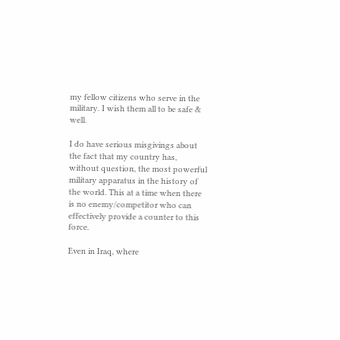my fellow citizens who serve in the military. I wish them all to be safe & well.

I do have serious misgivings about the fact that my country has, without question, the most powerful military apparatus in the history of the world. This at a time when there is no enemy/competitor who can effectively provide a counter to this force.

Even in Iraq, where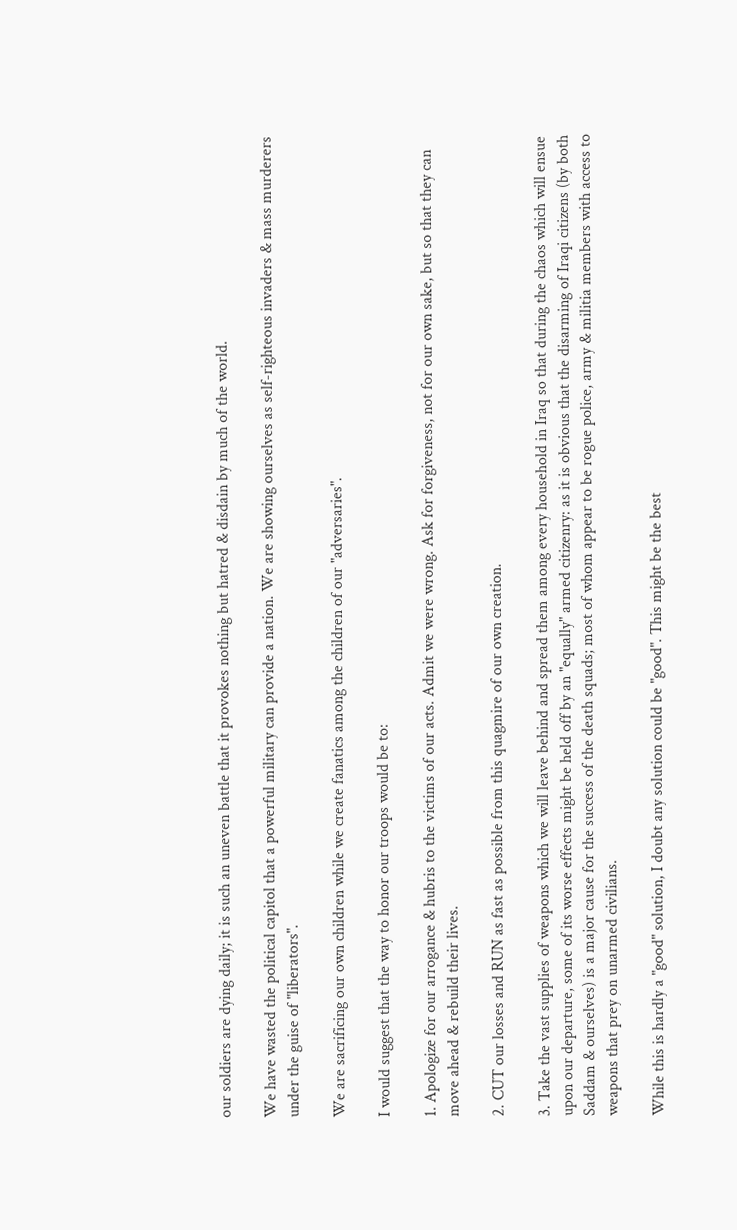our soldiers are dying daily; it is such an uneven battle that it provokes nothing but hatred & disdain by much of the world.

We have wasted the political capitol that a powerful military can provide a nation. We are showing ourselves as self-righteous invaders & mass murderers under the guise of "liberators".

We are sacrificing our own children while we create fanatics among the children of our "adversaries".

I would suggest that the way to honor our troops would be to:

1. Apologize for our arrogance & hubris to the victims of our acts. Admit we were wrong. Ask for forgiveness, not for our own sake, but so that they can move ahead & rebuild their lives.

2. CUT our losses and RUN as fast as possible from this quagmire of our own creation.

3. Take the vast supplies of weapons which we will leave behind and spread them among every household in Iraq so that during the chaos which will ensue upon our departure, some of its worse effects might be held off by an "equally" armed citizenry: as it is obvious that the disarming of Iraqi citizens (by both Saddam & ourselves) is a major cause for the success of the death squads; most of whom appear to be rogue police, army & militia members with access to weapons that prey on unarmed civilians.

While this is hardly a "good" solution, I doubt any solution could be "good". This might be the best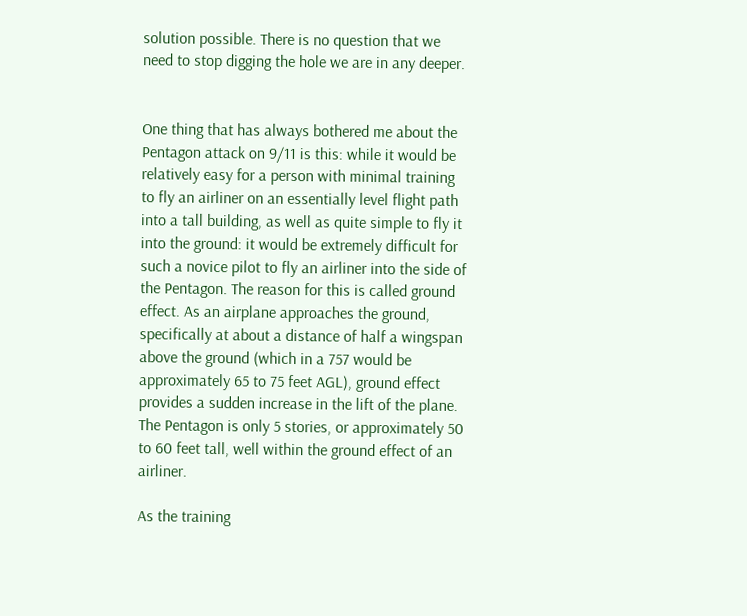solution possible. There is no question that we need to stop digging the hole we are in any deeper.


One thing that has always bothered me about the Pentagon attack on 9/11 is this: while it would be relatively easy for a person with minimal training to fly an airliner on an essentially level flight path into a tall building, as well as quite simple to fly it into the ground: it would be extremely difficult for such a novice pilot to fly an airliner into the side of the Pentagon. The reason for this is called ground effect. As an airplane approaches the ground, specifically at about a distance of half a wingspan above the ground (which in a 757 would be approximately 65 to 75 feet AGL), ground effect provides a sudden increase in the lift of the plane. The Pentagon is only 5 stories, or approximately 50 to 60 feet tall, well within the ground effect of an airliner.

As the training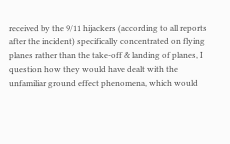received by the 9/11 hijackers (according to all reports after the incident) specifically concentrated on flying planes rather than the take-off & landing of planes, I question how they would have dealt with the unfamiliar ground effect phenomena, which would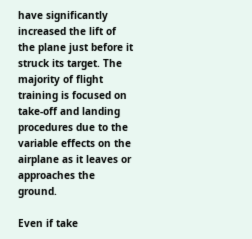have significantly increased the lift of the plane just before it struck its target. The majority of flight training is focused on take-off and landing procedures due to the variable effects on the airplane as it leaves or approaches the ground.

Even if take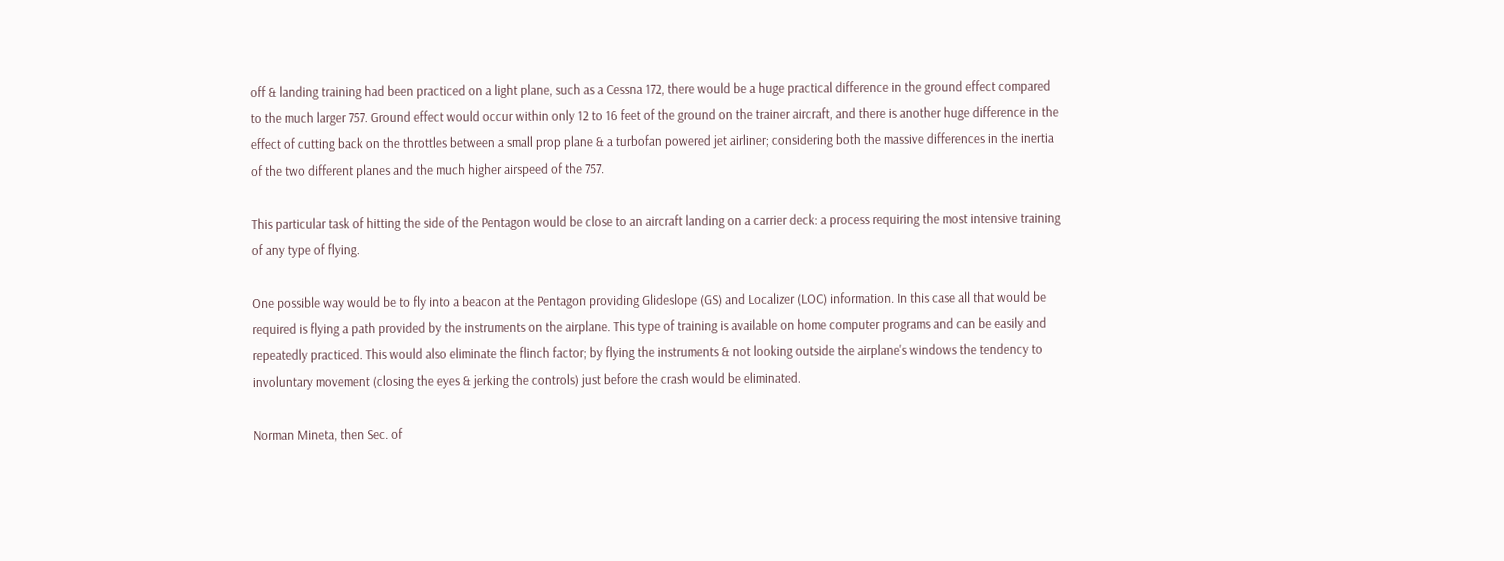off & landing training had been practiced on a light plane, such as a Cessna 172, there would be a huge practical difference in the ground effect compared to the much larger 757. Ground effect would occur within only 12 to 16 feet of the ground on the trainer aircraft, and there is another huge difference in the effect of cutting back on the throttles between a small prop plane & a turbofan powered jet airliner; considering both the massive differences in the inertia of the two different planes and the much higher airspeed of the 757.

This particular task of hitting the side of the Pentagon would be close to an aircraft landing on a carrier deck: a process requiring the most intensive training of any type of flying.

One possible way would be to fly into a beacon at the Pentagon providing Glideslope (GS) and Localizer (LOC) information. In this case all that would be required is flying a path provided by the instruments on the airplane. This type of training is available on home computer programs and can be easily and repeatedly practiced. This would also eliminate the flinch factor; by flying the instruments & not looking outside the airplane's windows the tendency to involuntary movement (closing the eyes & jerking the controls) just before the crash would be eliminated.

Norman Mineta, then Sec. of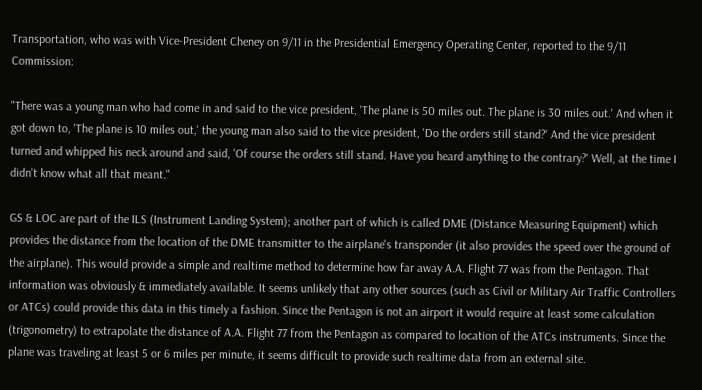Transportation, who was with Vice-President Cheney on 9/11 in the Presidential Emergency Operating Center, reported to the 9/11 Commission:

"There was a young man who had come in and said to the vice president, 'The plane is 50 miles out. The plane is 30 miles out.' And when it got down to, 'The plane is 10 miles out,' the young man also said to the vice president, 'Do the orders still stand?' And the vice president turned and whipped his neck around and said, 'Of course the orders still stand. Have you heard anything to the contrary?' Well, at the time I didn't know what all that meant."

GS & LOC are part of the ILS (Instrument Landing System); another part of which is called DME (Distance Measuring Equipment) which provides the distance from the location of the DME transmitter to the airplane's transponder (it also provides the speed over the ground of the airplane). This would provide a simple and realtime method to determine how far away A.A. Flight 77 was from the Pentagon. That information was obviously & immediately available. It seems unlikely that any other sources (such as Civil or Military Air Traffic Controllers or ATCs) could provide this data in this timely a fashion. Since the Pentagon is not an airport it would require at least some calculation (trigonometry) to extrapolate the distance of A.A. Flight 77 from the Pentagon as compared to location of the ATCs instruments. Since the plane was traveling at least 5 or 6 miles per minute, it seems difficult to provide such realtime data from an external site.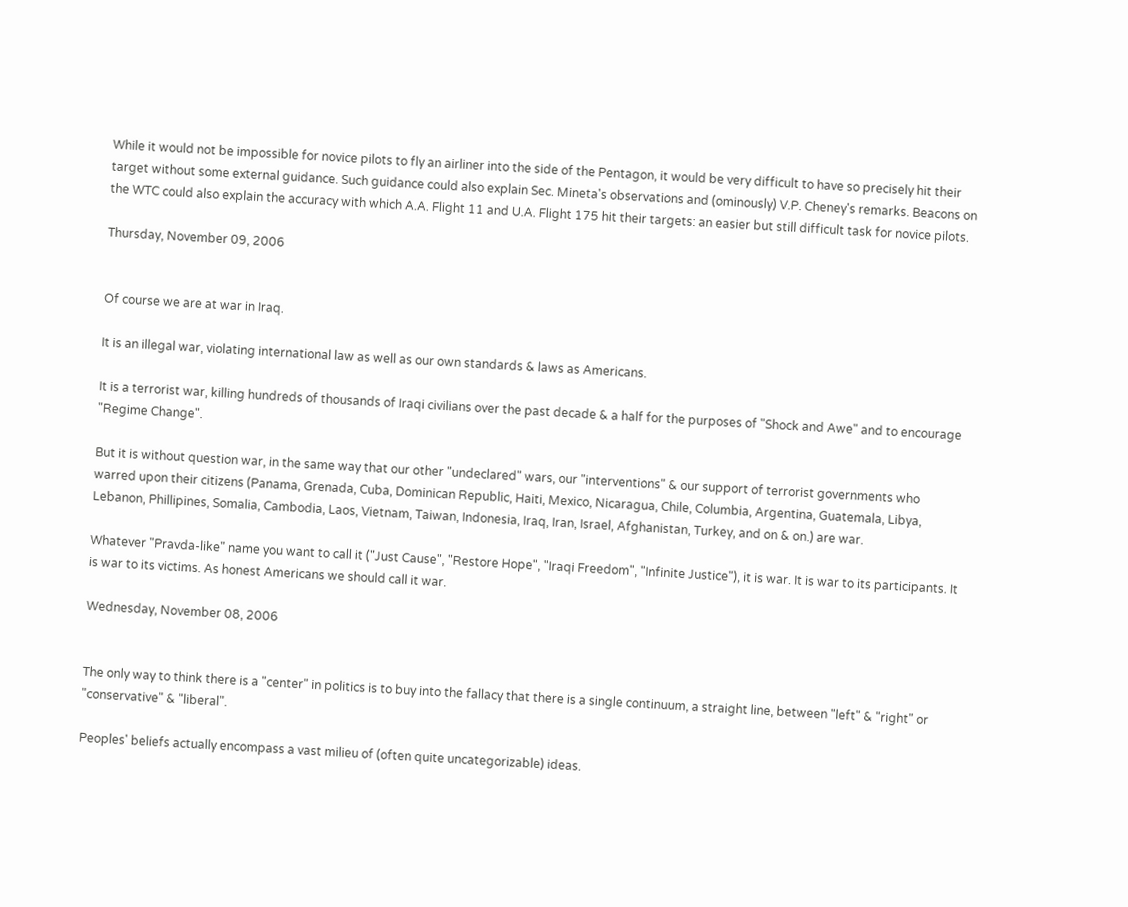While it would not be impossible for novice pilots to fly an airliner into the side of the Pentagon, it would be very difficult to have so precisely hit their target without some external guidance. Such guidance could also explain Sec. Mineta's observations and (ominously) V.P. Cheney's remarks. Beacons on the WTC could also explain the accuracy with which A.A. Flight 11 and U.A. Flight 175 hit their targets: an easier but still difficult task for novice pilots.

Thursday, November 09, 2006


Of course we are at war in Iraq.

It is an illegal war, violating international law as well as our own standards & laws as Americans.

It is a terrorist war, killing hundreds of thousands of Iraqi civilians over the past decade & a half for the purposes of "Shock and Awe" and to encourage "Regime Change".

But it is without question war, in the same way that our other "undeclared" wars, our "interventions" & our support of terrorist governments who warred upon their citizens (Panama, Grenada, Cuba, Dominican Republic, Haiti, Mexico, Nicaragua, Chile, Columbia, Argentina, Guatemala, Libya, Lebanon, Phillipines, Somalia, Cambodia, Laos, Vietnam, Taiwan, Indonesia, Iraq, Iran, Israel, Afghanistan, Turkey, and on & on.) are war.

Whatever "Pravda-like" name you want to call it ("Just Cause", "Restore Hope", "Iraqi Freedom", "Infinite Justice"), it is war. It is war to its participants. It is war to its victims. As honest Americans we should call it war.

Wednesday, November 08, 2006


The only way to think there is a "center" in politics is to buy into the fallacy that there is a single continuum, a straight line, between "left" & "right" or "conservative" & "liberal".

Peoples' beliefs actually encompass a vast milieu of (often quite uncategorizable) ideas.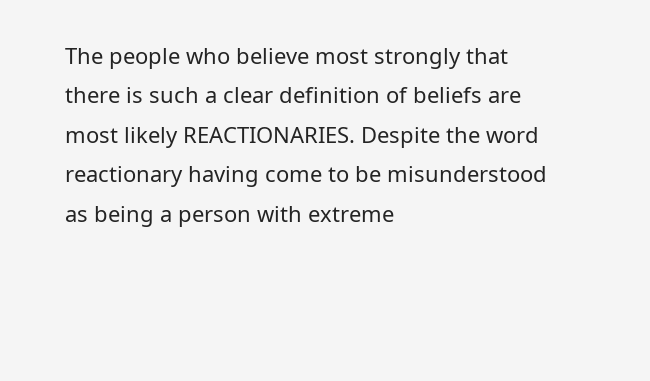The people who believe most strongly that there is such a clear definition of beliefs are most likely REACTIONARIES. Despite the word reactionary having come to be misunderstood as being a person with extreme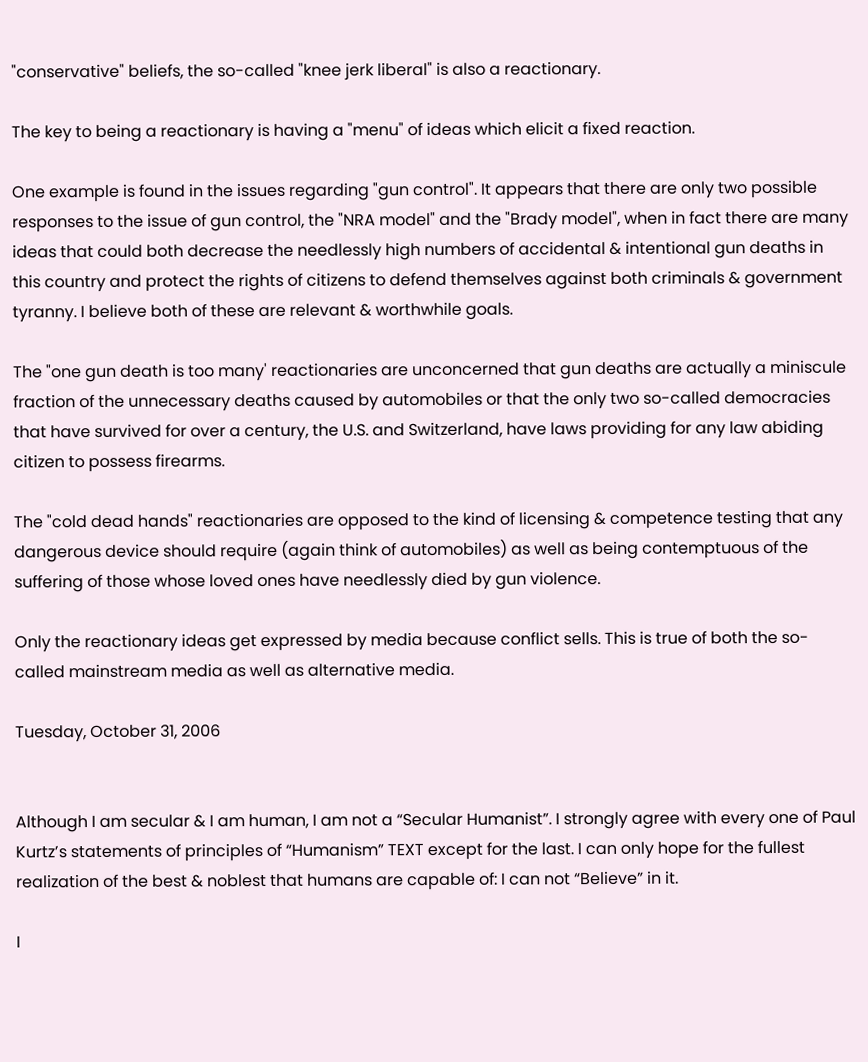"conservative" beliefs, the so-called "knee jerk liberal" is also a reactionary.

The key to being a reactionary is having a "menu" of ideas which elicit a fixed reaction.

One example is found in the issues regarding "gun control". It appears that there are only two possible responses to the issue of gun control, the "NRA model" and the "Brady model", when in fact there are many ideas that could both decrease the needlessly high numbers of accidental & intentional gun deaths in this country and protect the rights of citizens to defend themselves against both criminals & government tyranny. I believe both of these are relevant & worthwhile goals.

The "one gun death is too many' reactionaries are unconcerned that gun deaths are actually a miniscule fraction of the unnecessary deaths caused by automobiles or that the only two so-called democracies that have survived for over a century, the U.S. and Switzerland, have laws providing for any law abiding citizen to possess firearms.

The "cold dead hands" reactionaries are opposed to the kind of licensing & competence testing that any dangerous device should require (again think of automobiles) as well as being contemptuous of the suffering of those whose loved ones have needlessly died by gun violence.

Only the reactionary ideas get expressed by media because conflict sells. This is true of both the so-called mainstream media as well as alternative media.

Tuesday, October 31, 2006


Although I am secular & I am human, I am not a “Secular Humanist”. I strongly agree with every one of Paul Kurtz’s statements of principles of “Humanism” TEXT except for the last. I can only hope for the fullest realization of the best & noblest that humans are capable of: I can not “Believe” in it.

I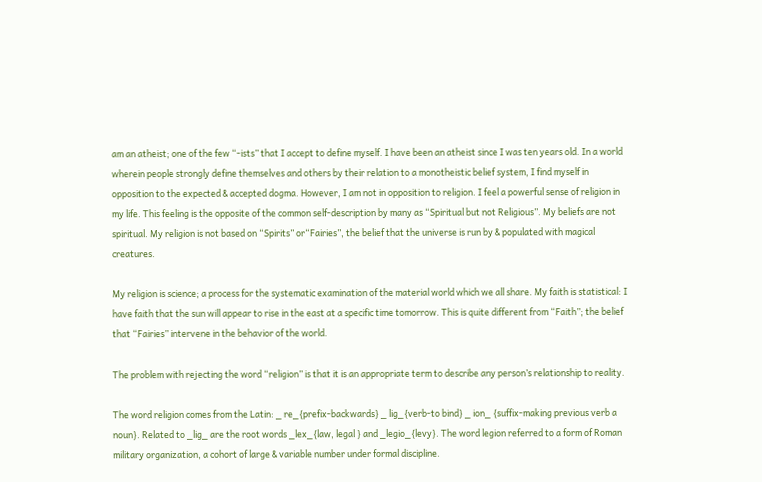am an atheist; one of the few “-ists” that I accept to define myself. I have been an atheist since I was ten years old. In a world wherein people strongly define themselves and others by their relation to a monotheistic belief system, I find myself in opposition to the expected & accepted dogma. However, I am not in opposition to religion. I feel a powerful sense of religion in my life. This feeling is the opposite of the common self-description by many as “Spiritual but not Religious”. My beliefs are not spiritual. My religion is not based on “Spirits” or“Fairies”, the belief that the universe is run by & populated with magical creatures.

My religion is science; a process for the systematic examination of the material world which we all share. My faith is statistical: I have faith that the sun will appear to rise in the east at a specific time tomorrow. This is quite different from “Faith”; the belief that “Fairies” intervene in the behavior of the world.

The problem with rejecting the word “religion” is that it is an appropriate term to describe any person’s relationship to reality.

The word religion comes from the Latin: _ re_{prefix-backwards} _ lig_{verb-to bind} _ ion_ {suffix-making previous verb a noun}. Related to _lig_ are the root words _lex_{law, legal } and _legio_{levy}. The word legion referred to a form of Roman military organization, a cohort of large & variable number under formal discipline.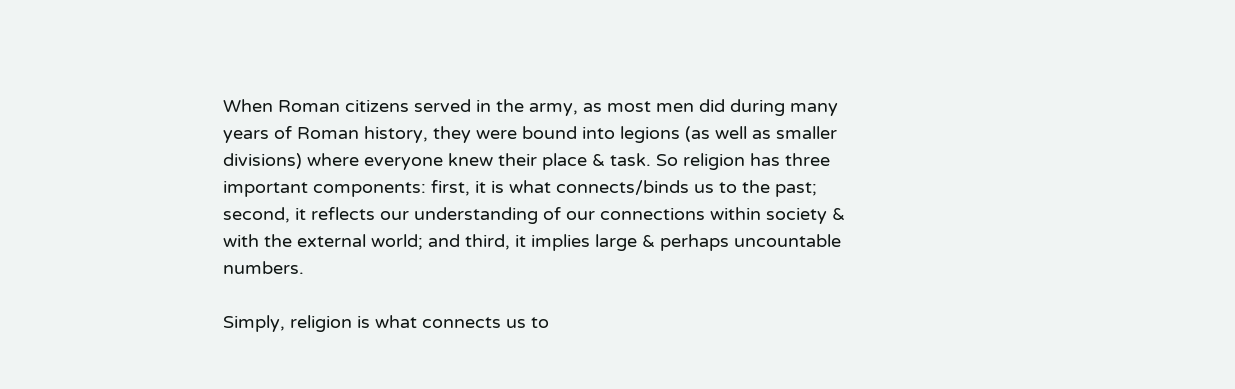When Roman citizens served in the army, as most men did during many years of Roman history, they were bound into legions (as well as smaller divisions) where everyone knew their place & task. So religion has three important components: first, it is what connects/binds us to the past; second, it reflects our understanding of our connections within society & with the external world; and third, it implies large & perhaps uncountable numbers.

Simply, religion is what connects us to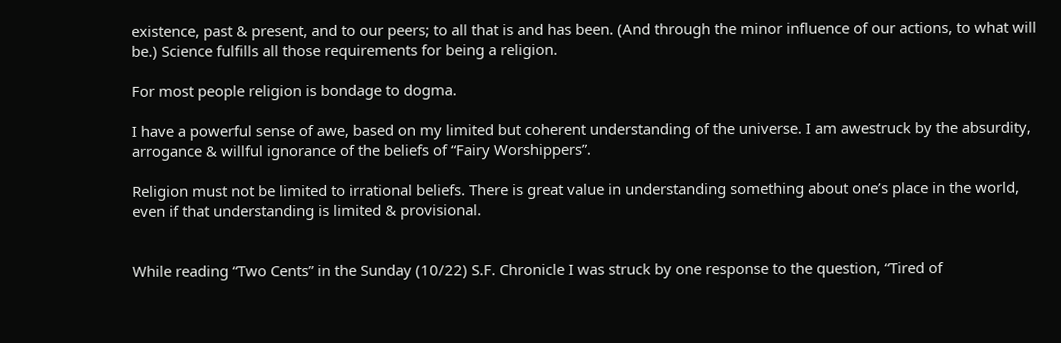existence, past & present, and to our peers; to all that is and has been. (And through the minor influence of our actions, to what will be.) Science fulfills all those requirements for being a religion.

For most people religion is bondage to dogma.

I have a powerful sense of awe, based on my limited but coherent understanding of the universe. I am awestruck by the absurdity, arrogance & willful ignorance of the beliefs of “Fairy Worshippers”.

Religion must not be limited to irrational beliefs. There is great value in understanding something about one’s place in the world, even if that understanding is limited & provisional.


While reading “Two Cents” in the Sunday (10/22) S.F. Chronicle I was struck by one response to the question, “Tired of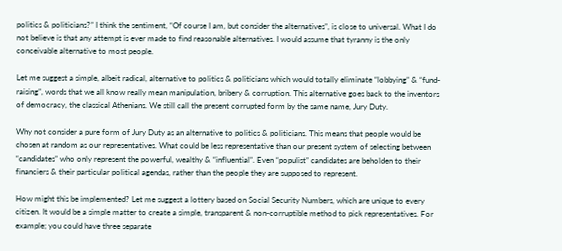politics & politicians?” I think the sentiment, “Of course I am, but consider the alternatives”, is close to universal. What I do not believe is that any attempt is ever made to find reasonable alternatives. I would assume that tyranny is the only conceivable alternative to most people.

Let me suggest a simple, albeit radical, alternative to politics & politicians which would totally eliminate “lobbying” & “fund-raising”, words that we all know really mean manipulation, bribery & corruption. This alternative goes back to the inventors of democracy, the classical Athenians. We still call the present corrupted form by the same name, Jury Duty.

Why not consider a pure form of Jury Duty as an alternative to politics & politicians. This means that people would be chosen at random as our representatives. What could be less representative than our present system of selecting between “candidates” who only represent the powerful, wealthy & “influential”. Even “populist” candidates are beholden to their financiers & their particular political agendas, rather than the people they are supposed to represent.

How might this be implemented? Let me suggest a lottery based on Social Security Numbers, which are unique to every citizen. It would be a simple matter to create a simple, transparent & non-corruptible method to pick representatives. For example; you could have three separate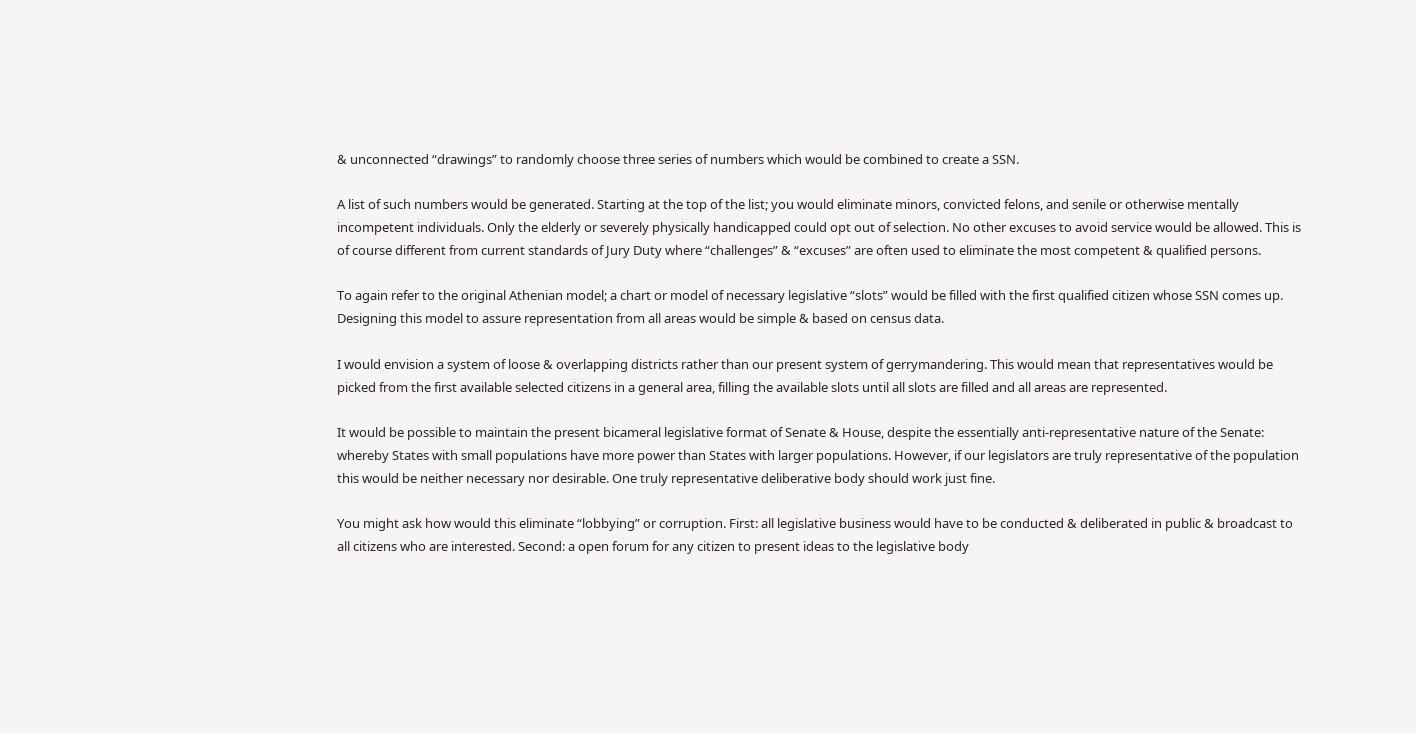& unconnected “drawings” to randomly choose three series of numbers which would be combined to create a SSN.

A list of such numbers would be generated. Starting at the top of the list; you would eliminate minors, convicted felons, and senile or otherwise mentally incompetent individuals. Only the elderly or severely physically handicapped could opt out of selection. No other excuses to avoid service would be allowed. This is of course different from current standards of Jury Duty where “challenges” & “excuses” are often used to eliminate the most competent & qualified persons.

To again refer to the original Athenian model; a chart or model of necessary legislative “slots” would be filled with the first qualified citizen whose SSN comes up. Designing this model to assure representation from all areas would be simple & based on census data.

I would envision a system of loose & overlapping districts rather than our present system of gerrymandering. This would mean that representatives would be picked from the first available selected citizens in a general area, filling the available slots until all slots are filled and all areas are represented.

It would be possible to maintain the present bicameral legislative format of Senate & House, despite the essentially anti-representative nature of the Senate: whereby States with small populations have more power than States with larger populations. However, if our legislators are truly representative of the population this would be neither necessary nor desirable. One truly representative deliberative body should work just fine.

You might ask how would this eliminate “lobbying” or corruption. First: all legislative business would have to be conducted & deliberated in public & broadcast to all citizens who are interested. Second: a open forum for any citizen to present ideas to the legislative body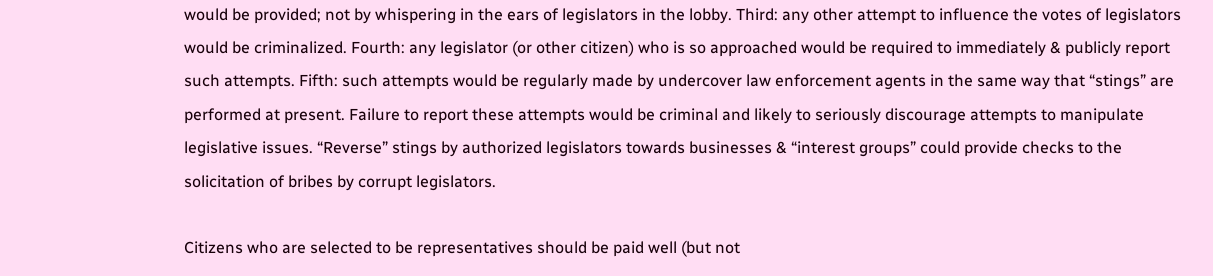would be provided; not by whispering in the ears of legislators in the lobby. Third: any other attempt to influence the votes of legislators would be criminalized. Fourth: any legislator (or other citizen) who is so approached would be required to immediately & publicly report such attempts. Fifth: such attempts would be regularly made by undercover law enforcement agents in the same way that “stings” are performed at present. Failure to report these attempts would be criminal and likely to seriously discourage attempts to manipulate legislative issues. “Reverse” stings by authorized legislators towards businesses & “interest groups” could provide checks to the solicitation of bribes by corrupt legislators.

Citizens who are selected to be representatives should be paid well (but not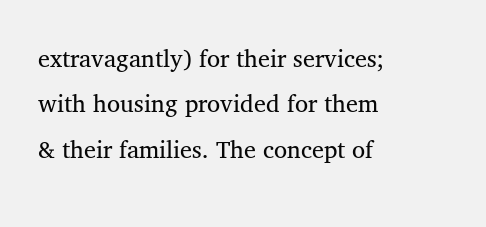extravagantly) for their services; with housing provided for them & their families. The concept of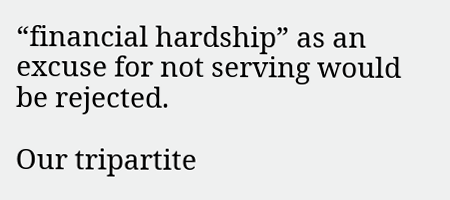“financial hardship” as an excuse for not serving would be rejected.

Our tripartite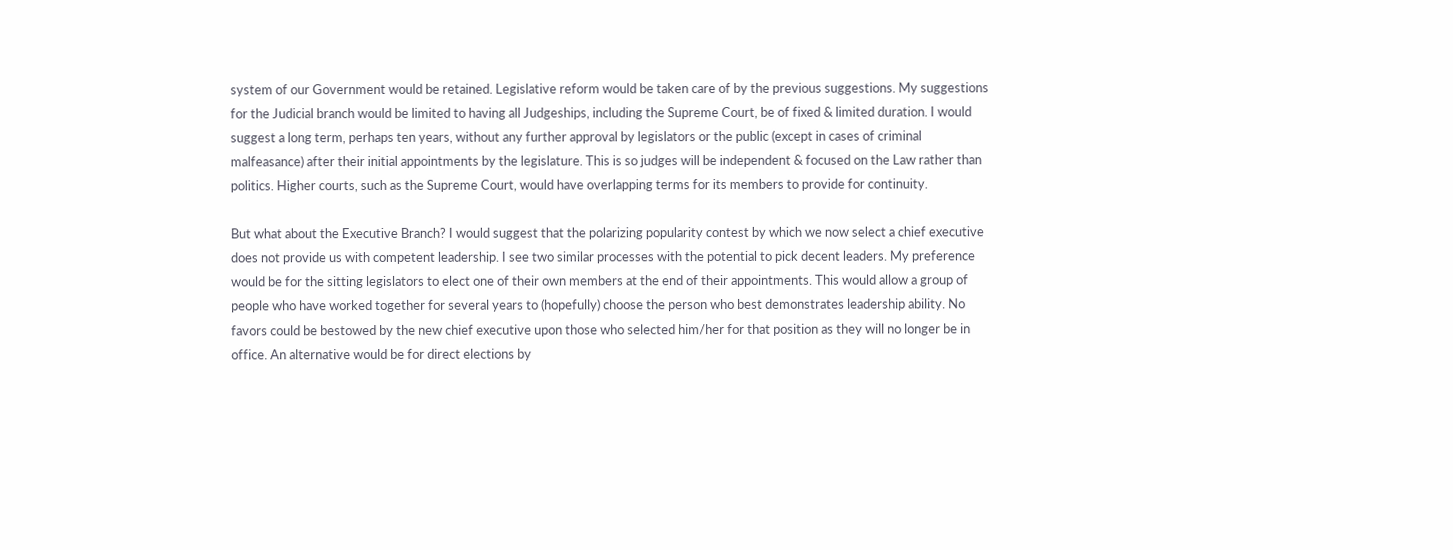system of our Government would be retained. Legislative reform would be taken care of by the previous suggestions. My suggestions for the Judicial branch would be limited to having all Judgeships, including the Supreme Court, be of fixed & limited duration. I would suggest a long term, perhaps ten years, without any further approval by legislators or the public (except in cases of criminal malfeasance) after their initial appointments by the legislature. This is so judges will be independent & focused on the Law rather than politics. Higher courts, such as the Supreme Court, would have overlapping terms for its members to provide for continuity.

But what about the Executive Branch? I would suggest that the polarizing popularity contest by which we now select a chief executive does not provide us with competent leadership. I see two similar processes with the potential to pick decent leaders. My preference would be for the sitting legislators to elect one of their own members at the end of their appointments. This would allow a group of people who have worked together for several years to (hopefully) choose the person who best demonstrates leadership ability. No favors could be bestowed by the new chief executive upon those who selected him/her for that position as they will no longer be in office. An alternative would be for direct elections by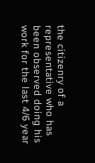the citizenry of a representative who has been observed doing his work for the last 4/6 year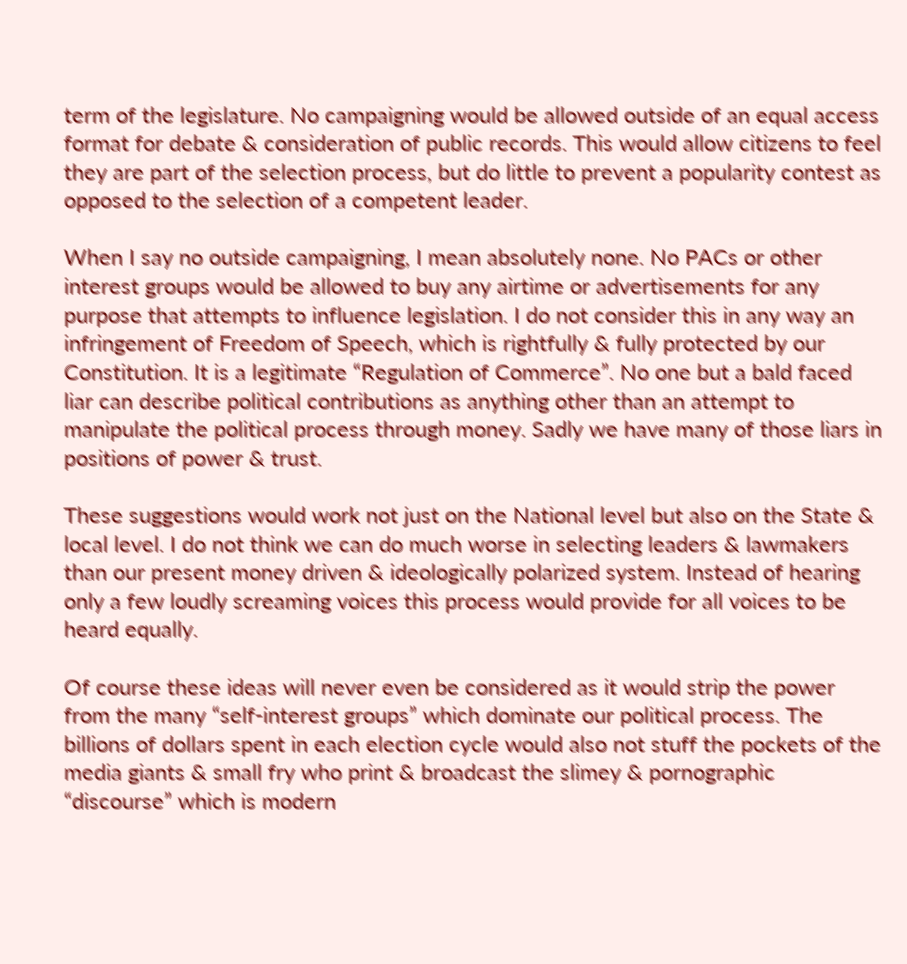term of the legislature. No campaigning would be allowed outside of an equal access format for debate & consideration of public records. This would allow citizens to feel they are part of the selection process, but do little to prevent a popularity contest as opposed to the selection of a competent leader.

When I say no outside campaigning, I mean absolutely none. No PACs or other interest groups would be allowed to buy any airtime or advertisements for any purpose that attempts to influence legislation. I do not consider this in any way an infringement of Freedom of Speech, which is rightfully & fully protected by our Constitution. It is a legitimate “Regulation of Commerce”. No one but a bald faced liar can describe political contributions as anything other than an attempt to manipulate the political process through money. Sadly we have many of those liars in positions of power & trust.

These suggestions would work not just on the National level but also on the State & local level. I do not think we can do much worse in selecting leaders & lawmakers than our present money driven & ideologically polarized system. Instead of hearing only a few loudly screaming voices this process would provide for all voices to be heard equally.

Of course these ideas will never even be considered as it would strip the power from the many “self-interest groups” which dominate our political process. The billions of dollars spent in each election cycle would also not stuff the pockets of the media giants & small fry who print & broadcast the slimey & pornographic “discourse” which is modern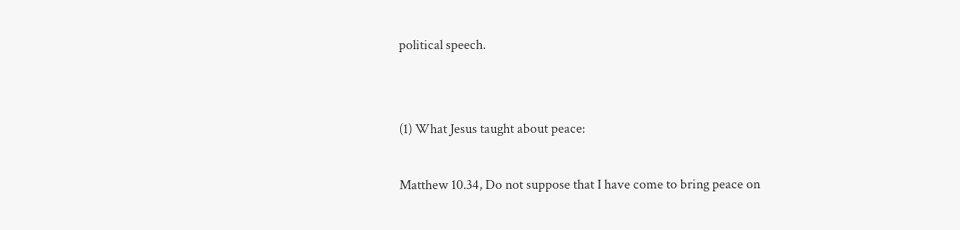political speech.


(1) What Jesus taught about peace:

Matthew 10.34, Do not suppose that I have come to bring peace on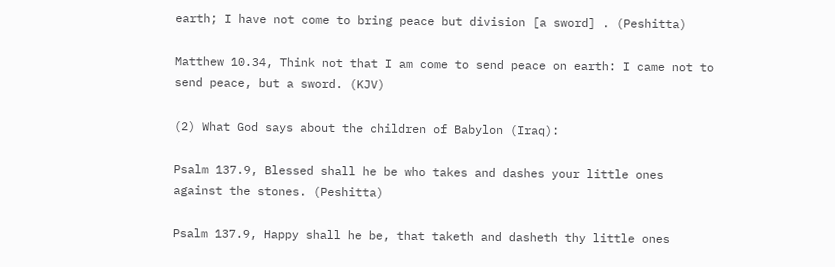earth; I have not come to bring peace but division [a sword] . (Peshitta)

Matthew 10.34, Think not that I am come to send peace on earth: I came not to send peace, but a sword. (KJV)

(2) What God says about the children of Babylon (Iraq):

Psalm 137.9, Blessed shall he be who takes and dashes your little ones against the stones. (Peshitta)

Psalm 137.9, Happy shall he be, that taketh and dasheth thy little ones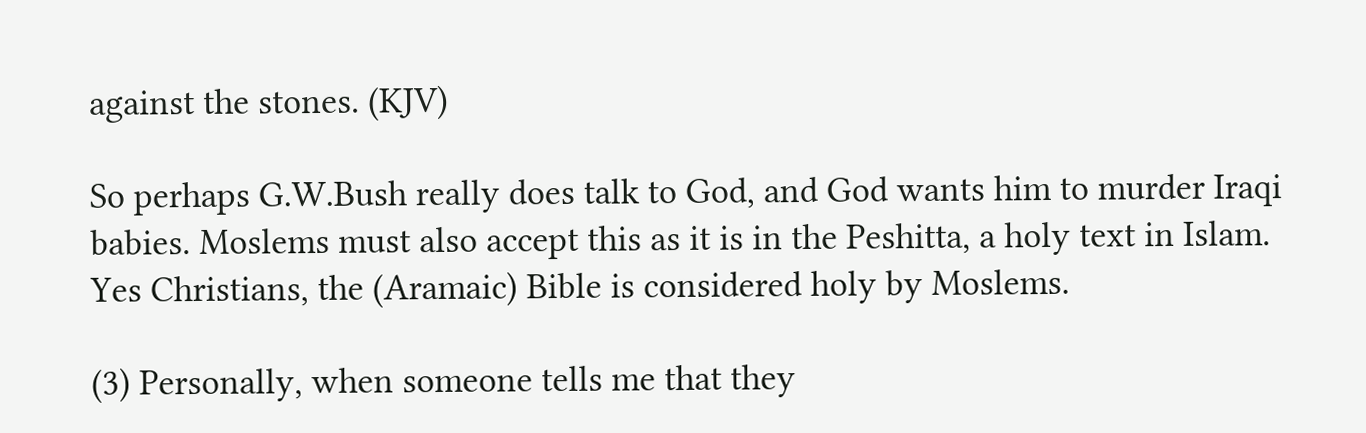against the stones. (KJV)

So perhaps G.W.Bush really does talk to God, and God wants him to murder Iraqi babies. Moslems must also accept this as it is in the Peshitta, a holy text in Islam. Yes Christians, the (Aramaic) Bible is considered holy by Moslems.

(3) Personally, when someone tells me that they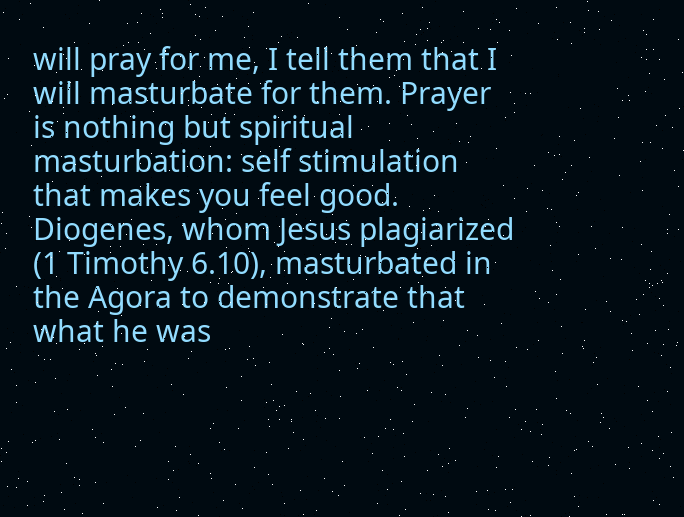will pray for me, I tell them that I will masturbate for them. Prayer is nothing but spiritual masturbation: self stimulation that makes you feel good. Diogenes, whom Jesus plagiarized (1 Timothy 6.10), masturbated in the Agora to demonstrate that what he was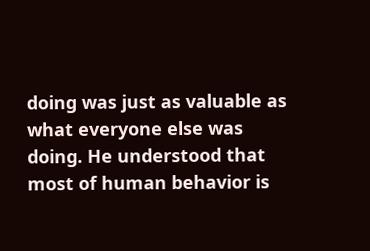doing was just as valuable as what everyone else was doing. He understood that most of human behavior is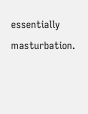essentially masturbation.